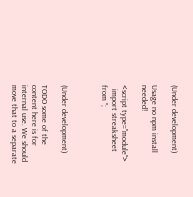(Under development)

Usage no npm install needed!

<script type="module">
  import streaksheet from '';



(Under development)

TODO some of the content here is for internal use. We should move that to a separate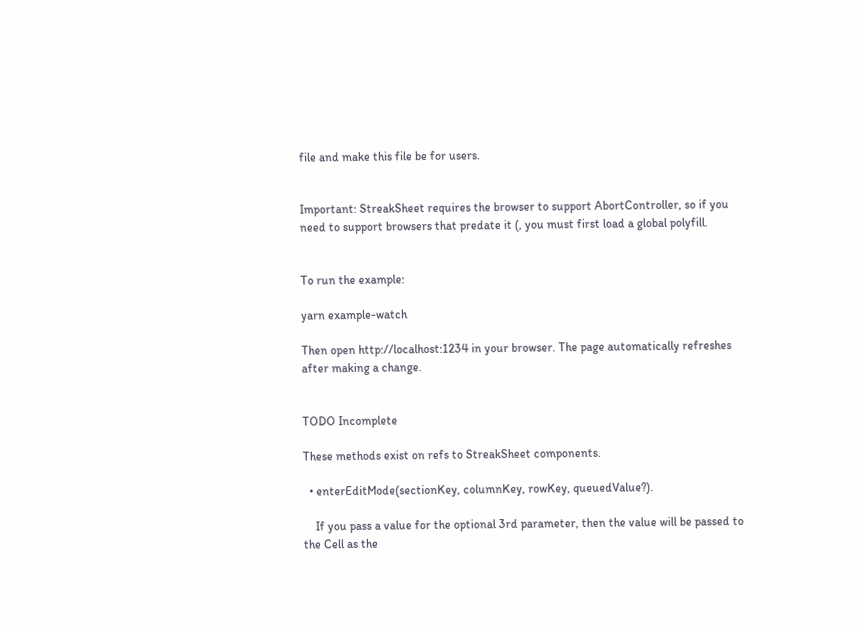file and make this file be for users.


Important: StreakSheet requires the browser to support AbortController, so if you need to support browsers that predate it (, you must first load a global polyfill.


To run the example:

yarn example-watch

Then open http://localhost:1234 in your browser. The page automatically refreshes after making a change.


TODO Incomplete

These methods exist on refs to StreakSheet components.

  • enterEditMode(sectionKey, columnKey, rowKey, queuedValue?).

    If you pass a value for the optional 3rd parameter, then the value will be passed to the Cell as the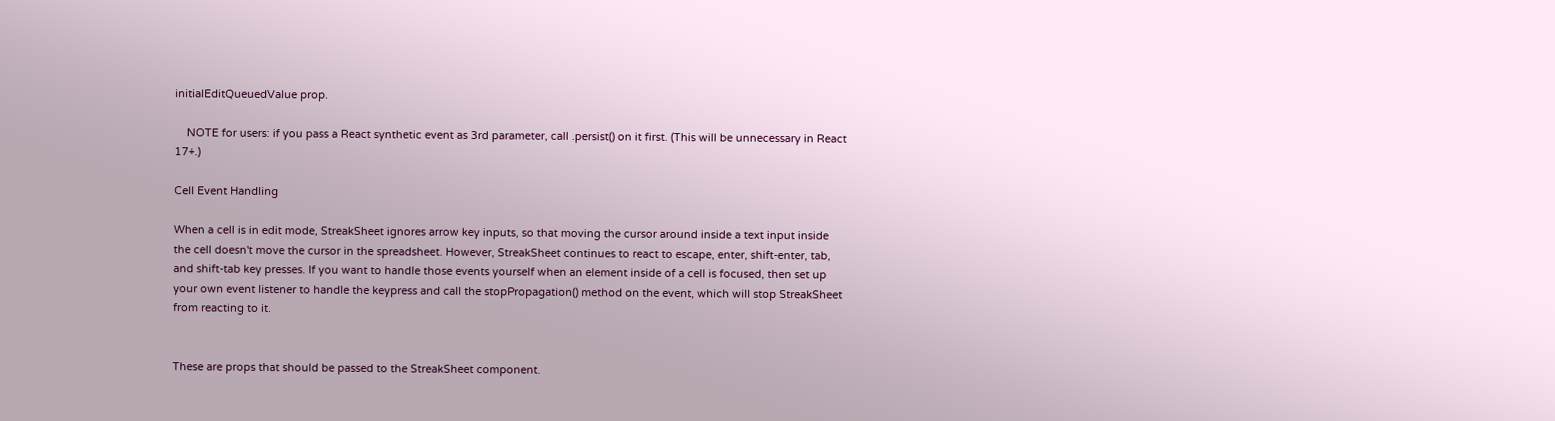initialEditQueuedValue prop.

    NOTE for users: if you pass a React synthetic event as 3rd parameter, call .persist() on it first. (This will be unnecessary in React 17+.)

Cell Event Handling

When a cell is in edit mode, StreakSheet ignores arrow key inputs, so that moving the cursor around inside a text input inside the cell doesn't move the cursor in the spreadsheet. However, StreakSheet continues to react to escape, enter, shift-enter, tab, and shift-tab key presses. If you want to handle those events yourself when an element inside of a cell is focused, then set up your own event listener to handle the keypress and call the stopPropagation() method on the event, which will stop StreakSheet from reacting to it.


These are props that should be passed to the StreakSheet component.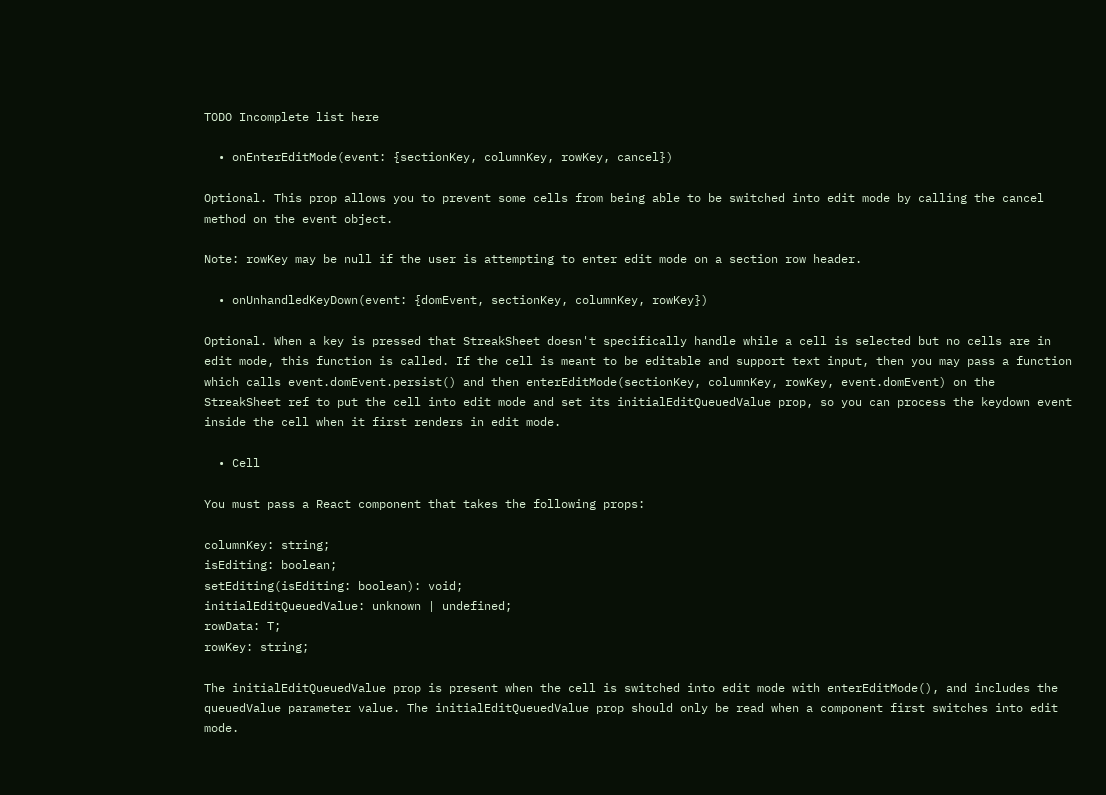TODO Incomplete list here

  • onEnterEditMode(event: {sectionKey, columnKey, rowKey, cancel})

Optional. This prop allows you to prevent some cells from being able to be switched into edit mode by calling the cancel method on the event object.

Note: rowKey may be null if the user is attempting to enter edit mode on a section row header.

  • onUnhandledKeyDown(event: {domEvent, sectionKey, columnKey, rowKey})

Optional. When a key is pressed that StreakSheet doesn't specifically handle while a cell is selected but no cells are in edit mode, this function is called. If the cell is meant to be editable and support text input, then you may pass a function which calls event.domEvent.persist() and then enterEditMode(sectionKey, columnKey, rowKey, event.domEvent) on the StreakSheet ref to put the cell into edit mode and set its initialEditQueuedValue prop, so you can process the keydown event inside the cell when it first renders in edit mode.

  • Cell

You must pass a React component that takes the following props:

columnKey: string;
isEditing: boolean;
setEditing(isEditing: boolean): void;
initialEditQueuedValue: unknown | undefined;
rowData: T;
rowKey: string;

The initialEditQueuedValue prop is present when the cell is switched into edit mode with enterEditMode(), and includes the queuedValue parameter value. The initialEditQueuedValue prop should only be read when a component first switches into edit mode.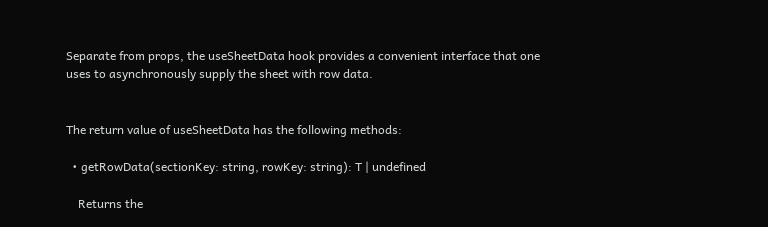Separate from props, the useSheetData hook provides a convenient interface that one uses to asynchronously supply the sheet with row data.


The return value of useSheetData has the following methods:

  • getRowData(sectionKey: string, rowKey: string): T | undefined

    Returns the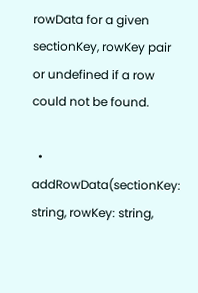rowData for a given sectionKey, rowKey pair or undefined if a row could not be found.

  • addRowData(sectionKey: string, rowKey: string,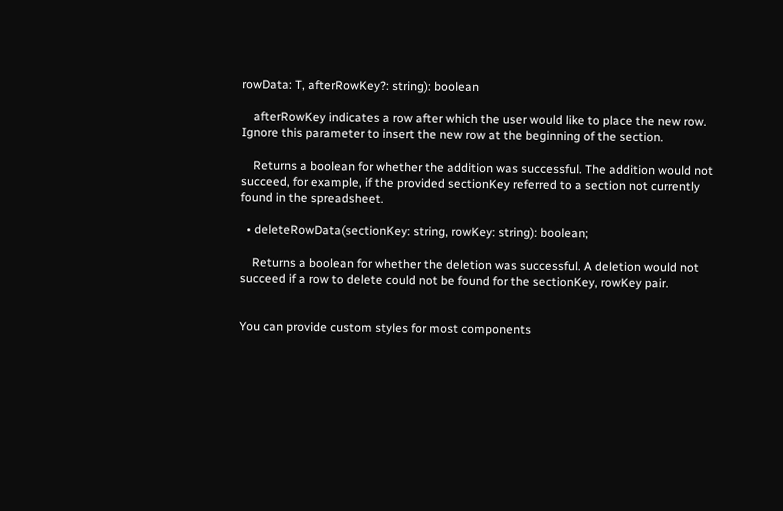rowData: T, afterRowKey?: string): boolean

    afterRowKey indicates a row after which the user would like to place the new row. Ignore this parameter to insert the new row at the beginning of the section.

    Returns a boolean for whether the addition was successful. The addition would not succeed, for example, if the provided sectionKey referred to a section not currently found in the spreadsheet.

  • deleteRowData(sectionKey: string, rowKey: string): boolean;

    Returns a boolean for whether the deletion was successful. A deletion would not succeed if a row to delete could not be found for the sectionKey, rowKey pair.


You can provide custom styles for most components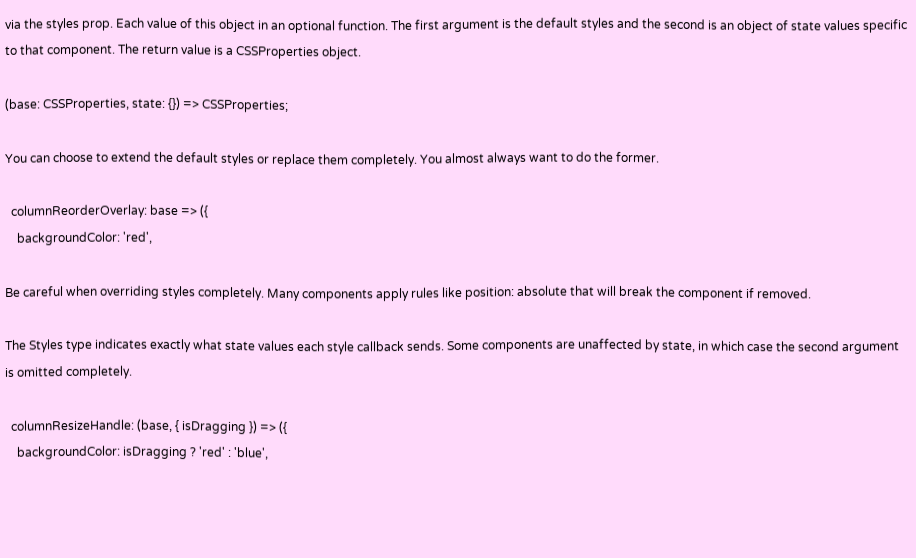via the styles prop. Each value of this object in an optional function. The first argument is the default styles and the second is an object of state values specific to that component. The return value is a CSSProperties object.

(base: CSSProperties, state: {}) => CSSProperties;

You can choose to extend the default styles or replace them completely. You almost always want to do the former.

  columnReorderOverlay: base => ({
    backgroundColor: 'red',

Be careful when overriding styles completely. Many components apply rules like position: absolute that will break the component if removed.

The Styles type indicates exactly what state values each style callback sends. Some components are unaffected by state, in which case the second argument is omitted completely.

  columnResizeHandle: (base, { isDragging }) => ({
    backgroundColor: isDragging ? 'red' : 'blue',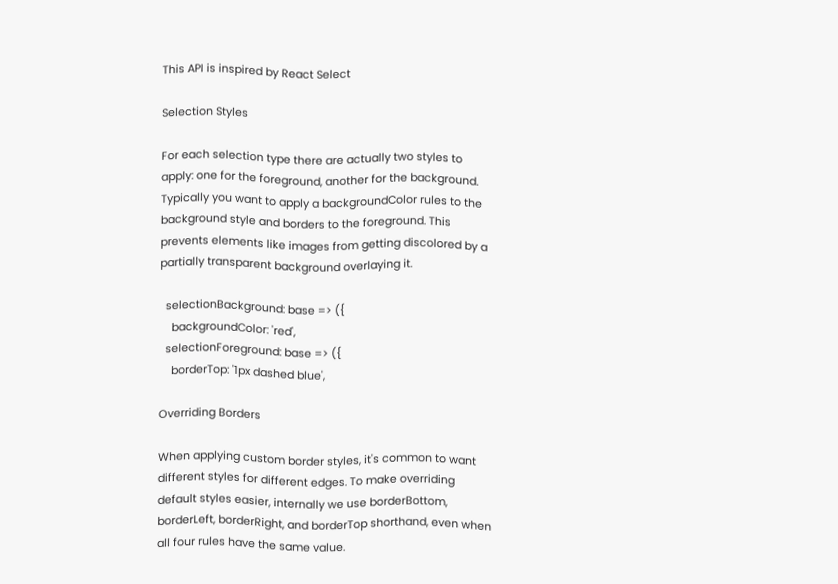This API is inspired by React Select

Selection Styles

For each selection type there are actually two styles to apply: one for the foreground, another for the background. Typically you want to apply a backgroundColor rules to the background style and borders to the foreground. This prevents elements like images from getting discolored by a partially transparent background overlaying it.

  selectionBackground: base => ({
    backgroundColor: 'red',
  selectionForeground: base => ({
    borderTop: '1px dashed blue',

Overriding Borders

When applying custom border styles, it's common to want different styles for different edges. To make overriding default styles easier, internally we use borderBottom, borderLeft, borderRight, and borderTop shorthand, even when all four rules have the same value.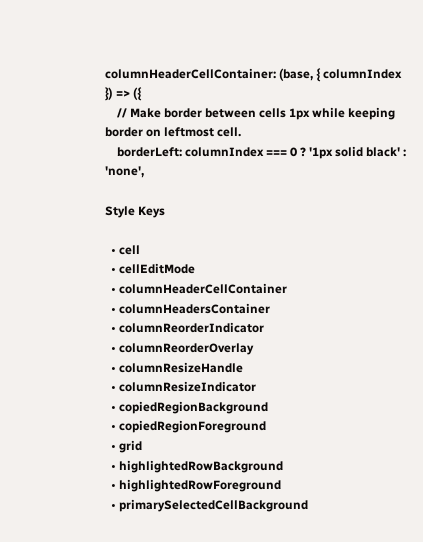columnHeaderCellContainer: (base, { columnIndex }) => ({
    // Make border between cells 1px while keeping border on leftmost cell.
    borderLeft: columnIndex === 0 ? '1px solid black' : 'none',

Style Keys

  • cell
  • cellEditMode
  • columnHeaderCellContainer
  • columnHeadersContainer
  • columnReorderIndicator
  • columnReorderOverlay
  • columnResizeHandle
  • columnResizeIndicator
  • copiedRegionBackground
  • copiedRegionForeground
  • grid
  • highlightedRowBackground
  • highlightedRowForeground
  • primarySelectedCellBackground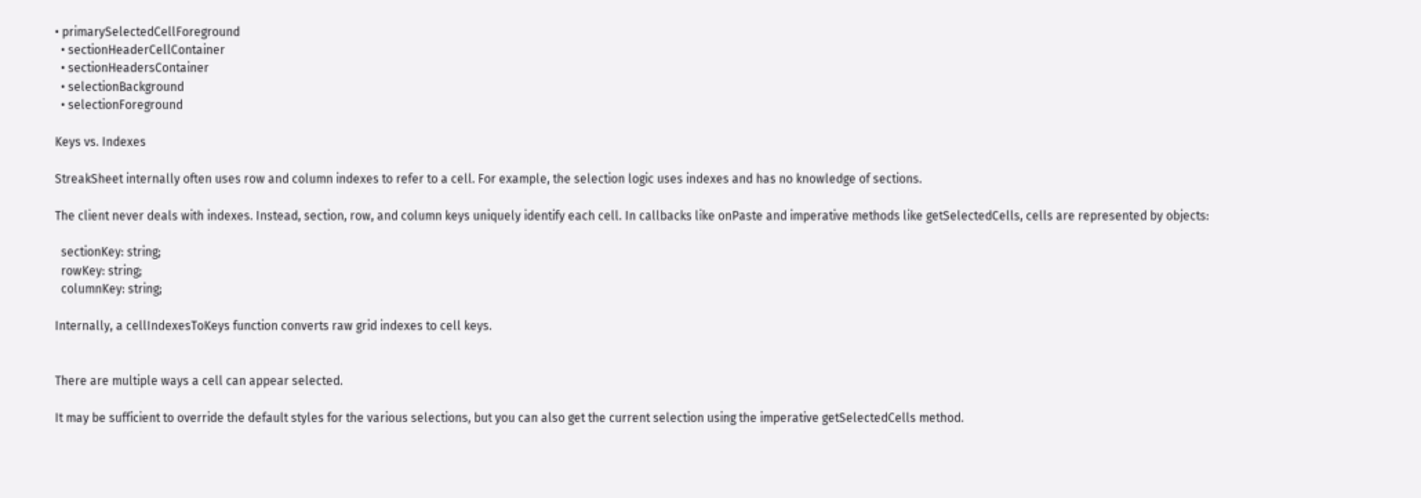• primarySelectedCellForeground
  • sectionHeaderCellContainer
  • sectionHeadersContainer
  • selectionBackground
  • selectionForeground

Keys vs. Indexes

StreakSheet internally often uses row and column indexes to refer to a cell. For example, the selection logic uses indexes and has no knowledge of sections.

The client never deals with indexes. Instead, section, row, and column keys uniquely identify each cell. In callbacks like onPaste and imperative methods like getSelectedCells, cells are represented by objects:

  sectionKey: string;
  rowKey: string;
  columnKey: string;

Internally, a cellIndexesToKeys function converts raw grid indexes to cell keys.


There are multiple ways a cell can appear selected.

It may be sufficient to override the default styles for the various selections, but you can also get the current selection using the imperative getSelectedCells method.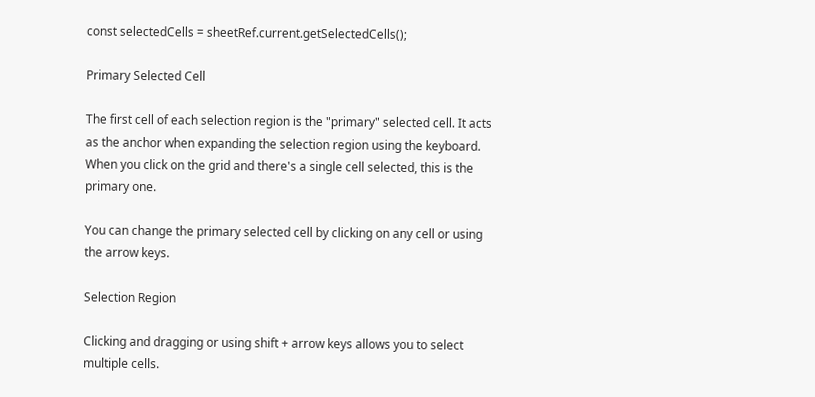const selectedCells = sheetRef.current.getSelectedCells();

Primary Selected Cell

The first cell of each selection region is the "primary" selected cell. It acts as the anchor when expanding the selection region using the keyboard. When you click on the grid and there's a single cell selected, this is the primary one.

You can change the primary selected cell by clicking on any cell or using the arrow keys.

Selection Region

Clicking and dragging or using shift + arrow keys allows you to select multiple cells.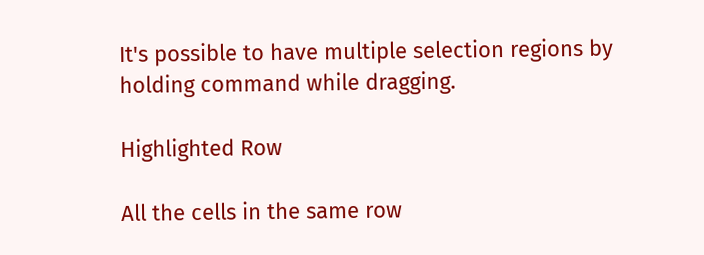It's possible to have multiple selection regions by holding command while dragging.

Highlighted Row

All the cells in the same row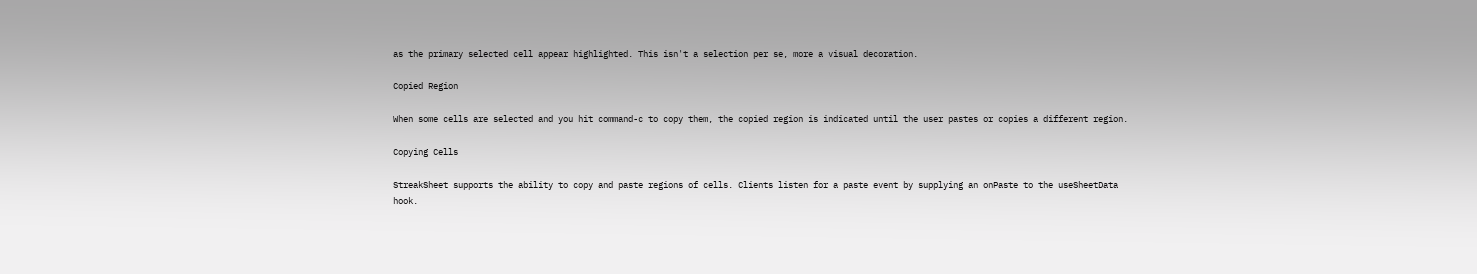as the primary selected cell appear highlighted. This isn't a selection per se, more a visual decoration.

Copied Region

When some cells are selected and you hit command-c to copy them, the copied region is indicated until the user pastes or copies a different region.

Copying Cells

StreakSheet supports the ability to copy and paste regions of cells. Clients listen for a paste event by supplying an onPaste to the useSheetData hook.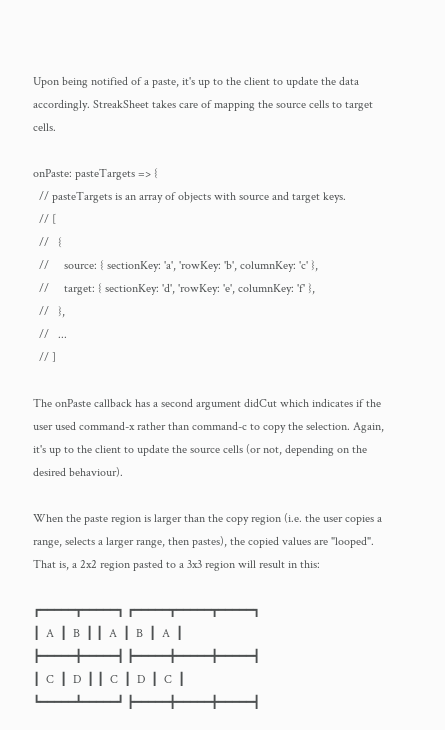Upon being notified of a paste, it's up to the client to update the data accordingly. StreakSheet takes care of mapping the source cells to target cells.

onPaste: pasteTargets => {
  // pasteTargets is an array of objects with source and target keys.
  // [
  //   {
  //     source: { sectionKey: 'a', 'rowKey: 'b', columnKey: 'c' },
  //     target: { sectionKey: 'd', 'rowKey: 'e', columnKey: 'f' },
  //   },
  //   ...
  // ]

The onPaste callback has a second argument didCut which indicates if the user used command-x rather than command-c to copy the selection. Again, it's up to the client to update the source cells (or not, depending on the desired behaviour).

When the paste region is larger than the copy region (i.e. the user copies a range, selects a larger range, then pastes), the copied values are "looped". That is, a 2x2 region pasted to a 3x3 region will result in this:

┏━━━━━┳━━━━━┓ ┏━━━━━┳━━━━━┳━━━━━┓
┃  A  ┃  B  ┃ ┃  A  ┃  B  ┃  A  ┃
┣━━━━━╋━━━━━┫ ┣━━━━━╋━━━━━╋━━━━━┫
┃  C  ┃  D  ┃ ┃  C  ┃  D  ┃  C  ┃
┗━━━━━┻━━━━━┛ ┣━━━━━╋━━━━━╋━━━━━┫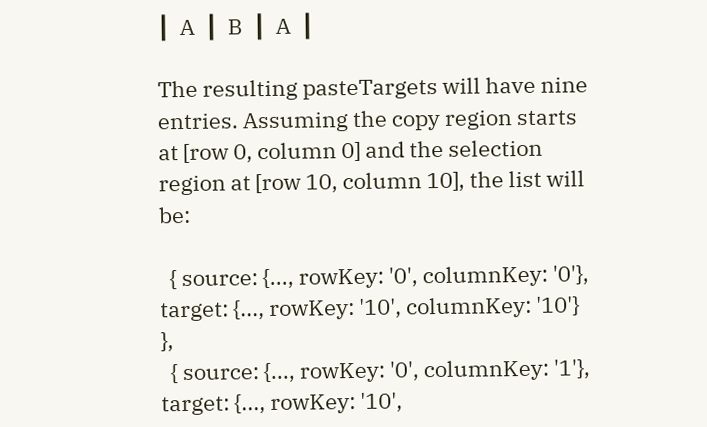┃  A  ┃  B  ┃  A  ┃

The resulting pasteTargets will have nine entries. Assuming the copy region starts at [row 0, column 0] and the selection region at [row 10, column 10], the list will be:

  { source: {..., rowKey: '0', columnKey: '0'}, target: {..., rowKey: '10', columnKey: '10'} },
  { source: {..., rowKey: '0', columnKey: '1'}, target: {..., rowKey: '10',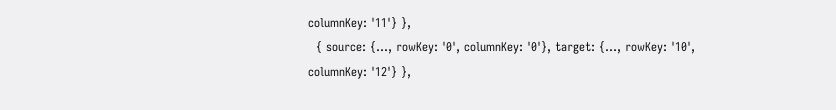columnKey: '11'} },
  { source: {..., rowKey: '0', columnKey: '0'}, target: {..., rowKey: '10', columnKey: '12'} },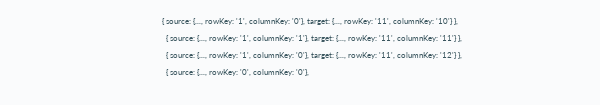{ source: {..., rowKey: '1', columnKey: '0'}, target: {..., rowKey: '11', columnKey: '10'} },
  { source: {..., rowKey: '1', columnKey: '1'}, target: {..., rowKey: '11', columnKey: '11'} },
  { source: {..., rowKey: '1', columnKey: '0'}, target: {..., rowKey: '11', columnKey: '12'} },
  { source: {..., rowKey: '0', columnKey: '0'},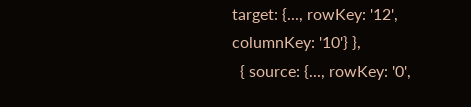target: {..., rowKey: '12', columnKey: '10'} },
  { source: {..., rowKey: '0',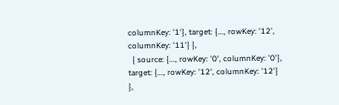columnKey: '1'}, target: {..., rowKey: '12', columnKey: '11'} },
  { source: {..., rowKey: '0', columnKey: '0'}, target: {..., rowKey: '12', columnKey: '12'} },